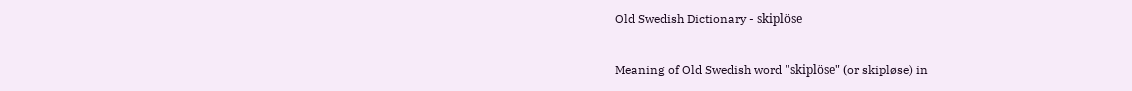Old Swedish Dictionary - skiplöse

Meaning of Old Swedish word "skiplöse" (or skipløse) in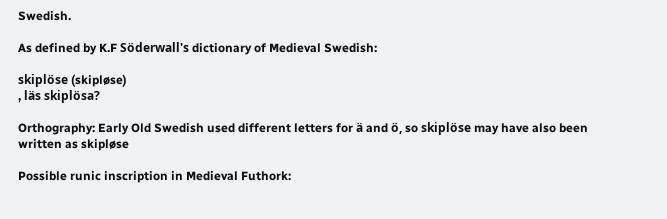Swedish.

As defined by K.F Söderwall's dictionary of Medieval Swedish:

skiplöse (skipløse)
, läs skiplösa?

Orthography: Early Old Swedish used different letters for ä and ö, so skiplöse may have also been written as skipløse

Possible runic inscription in Medieval Futhork: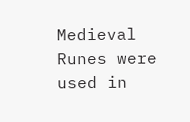Medieval Runes were used in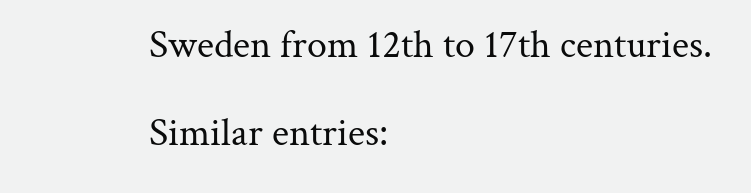Sweden from 12th to 17th centuries.

Similar entries: